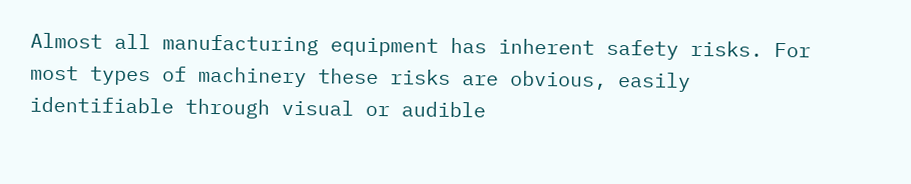Almost all manufacturing equipment has inherent safety risks. For most types of machinery these risks are obvious, easily identifiable through visual or audible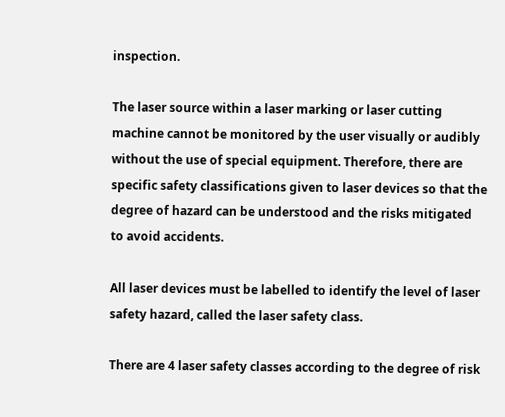inspection.

The laser source within a laser marking or laser cutting machine cannot be monitored by the user visually or audibly without the use of special equipment. Therefore, there are specific safety classifications given to laser devices so that the degree of hazard can be understood and the risks mitigated to avoid accidents.

All laser devices must be labelled to identify the level of laser safety hazard, called the laser safety class.

There are 4 laser safety classes according to the degree of risk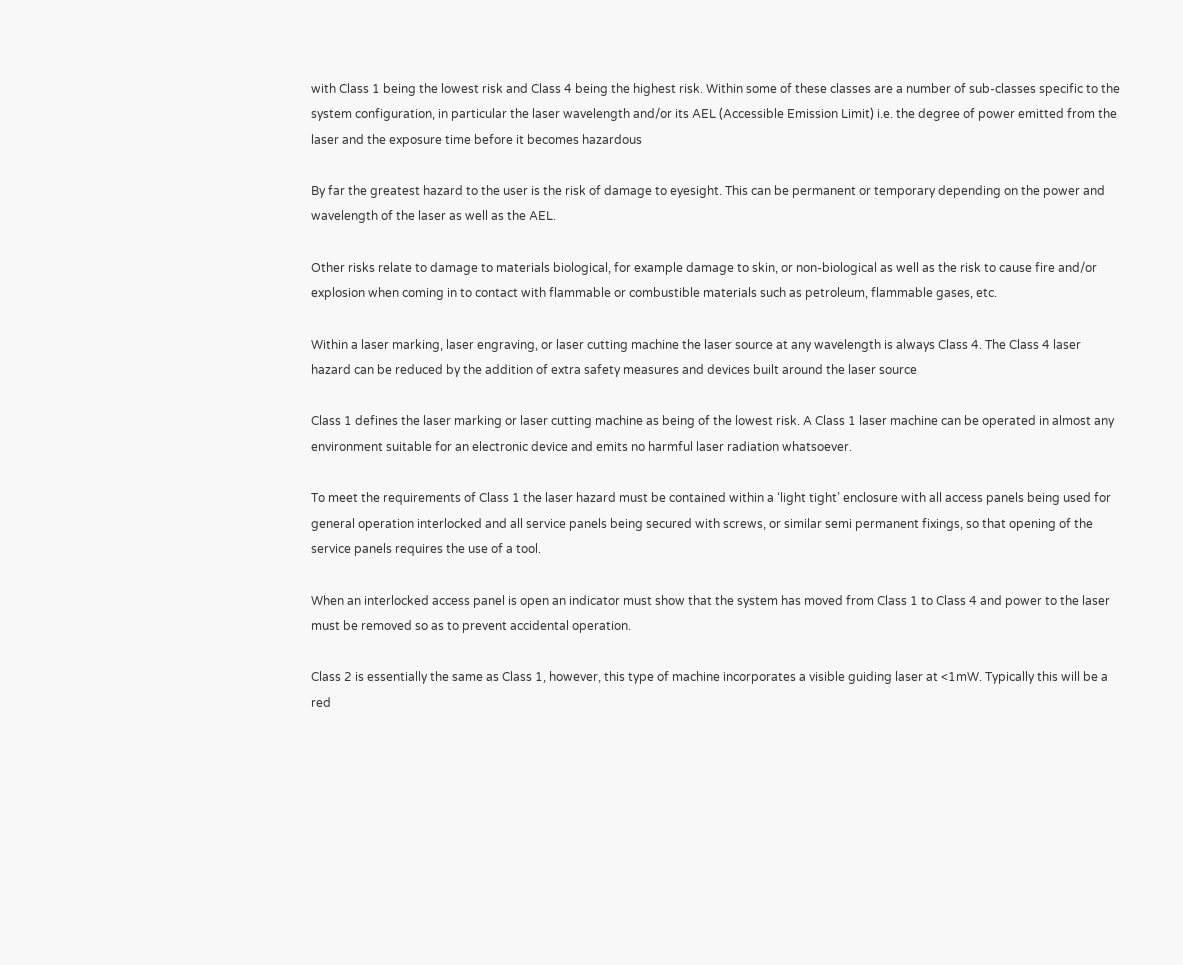with Class 1 being the lowest risk and Class 4 being the highest risk. Within some of these classes are a number of sub-classes specific to the system configuration, in particular the laser wavelength and/or its AEL (Accessible Emission Limit) i.e. the degree of power emitted from the laser and the exposure time before it becomes hazardous

By far the greatest hazard to the user is the risk of damage to eyesight. This can be permanent or temporary depending on the power and wavelength of the laser as well as the AEL.

Other risks relate to damage to materials biological, for example damage to skin, or non-biological as well as the risk to cause fire and/or explosion when coming in to contact with flammable or combustible materials such as petroleum, flammable gases, etc.

Within a laser marking, laser engraving, or laser cutting machine the laser source at any wavelength is always Class 4. The Class 4 laser hazard can be reduced by the addition of extra safety measures and devices built around the laser source

Class 1 defines the laser marking or laser cutting machine as being of the lowest risk. A Class 1 laser machine can be operated in almost any environment suitable for an electronic device and emits no harmful laser radiation whatsoever.

To meet the requirements of Class 1 the laser hazard must be contained within a ‘light tight’ enclosure with all access panels being used for general operation interlocked and all service panels being secured with screws, or similar semi permanent fixings, so that opening of the service panels requires the use of a tool.

When an interlocked access panel is open an indicator must show that the system has moved from Class 1 to Class 4 and power to the laser must be removed so as to prevent accidental operation.

Class 2 is essentially the same as Class 1, however, this type of machine incorporates a visible guiding laser at <1mW. Typically this will be a red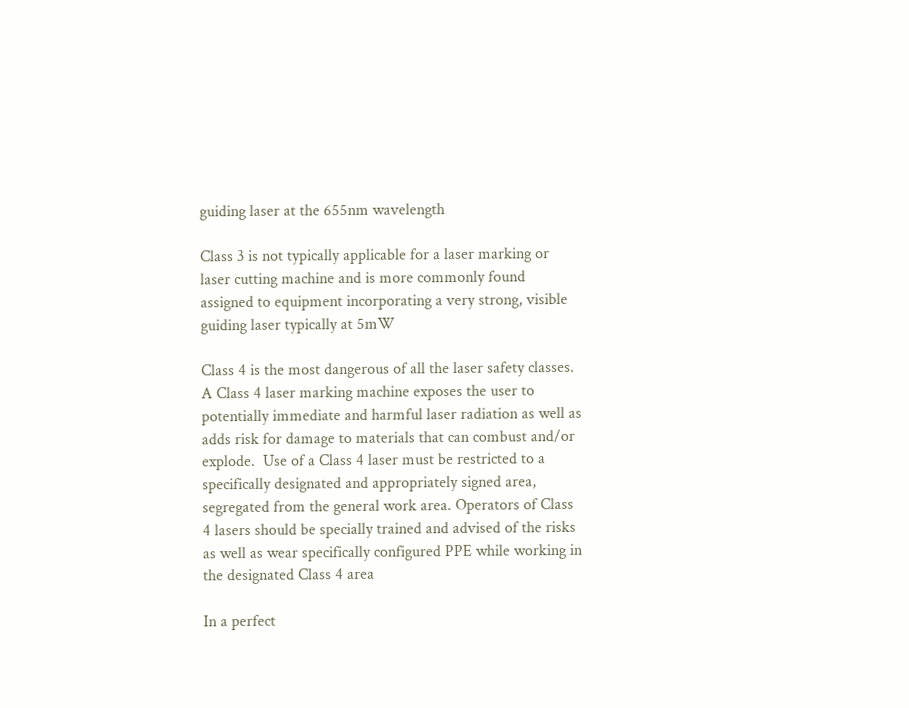guiding laser at the 655nm wavelength

Class 3 is not typically applicable for a laser marking or laser cutting machine and is more commonly found assigned to equipment incorporating a very strong, visible guiding laser typically at 5mW

Class 4 is the most dangerous of all the laser safety classes. A Class 4 laser marking machine exposes the user to potentially immediate and harmful laser radiation as well as adds risk for damage to materials that can combust and/or explode.  Use of a Class 4 laser must be restricted to a specifically designated and appropriately signed area, segregated from the general work area. Operators of Class 4 lasers should be specially trained and advised of the risks as well as wear specifically configured PPE while working in the designated Class 4 area

In a perfect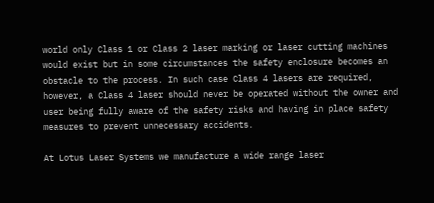world only Class 1 or Class 2 laser marking or laser cutting machines would exist but in some circumstances the safety enclosure becomes an obstacle to the process. In such case Class 4 lasers are required, however, a Class 4 laser should never be operated without the owner and user being fully aware of the safety risks and having in place safety measures to prevent unnecessary accidents.

At Lotus Laser Systems we manufacture a wide range laser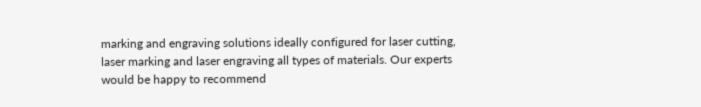marking and engraving solutions ideally configured for laser cutting, laser marking and laser engraving all types of materials. Our experts would be happy to recommend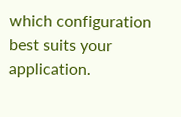which configuration best suits your application.